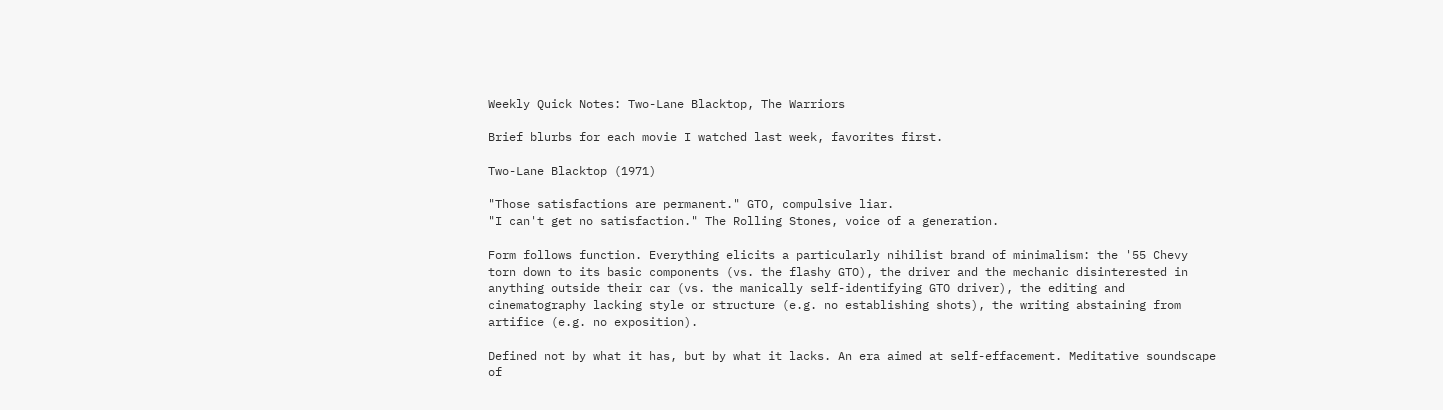Weekly Quick Notes: Two-Lane Blacktop, The Warriors

Brief blurbs for each movie I watched last week, favorites first.

Two-Lane Blacktop (1971)

"Those satisfactions are permanent." GTO, compulsive liar.
"I can't get no satisfaction." The Rolling Stones, voice of a generation.

Form follows function. Everything elicits a particularly nihilist brand of minimalism: the '55 Chevy torn down to its basic components (vs. the flashy GTO), the driver and the mechanic disinterested in anything outside their car (vs. the manically self-identifying GTO driver), the editing and cinematography lacking style or structure (e.g. no establishing shots), the writing abstaining from artifice (e.g. no exposition).

Defined not by what it has, but by what it lacks. An era aimed at self-effacement. Meditative soundscape of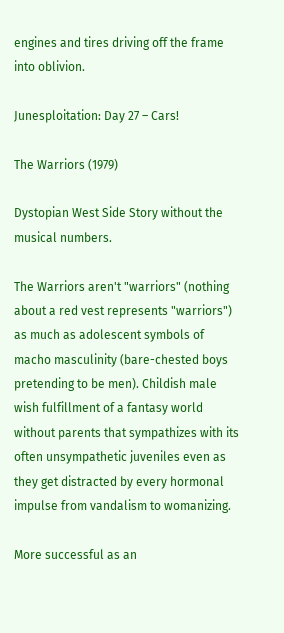engines and tires driving off the frame into oblivion.

Junesploitation: Day 27 – Cars!

The Warriors (1979)

Dystopian West Side Story without the musical numbers.

The Warriors aren't "warriors" (nothing about a red vest represents "warriors") as much as adolescent symbols of macho masculinity (bare-chested boys pretending to be men). Childish male wish fulfillment of a fantasy world without parents that sympathizes with its often unsympathetic juveniles even as they get distracted by every hormonal impulse from vandalism to womanizing.

More successful as an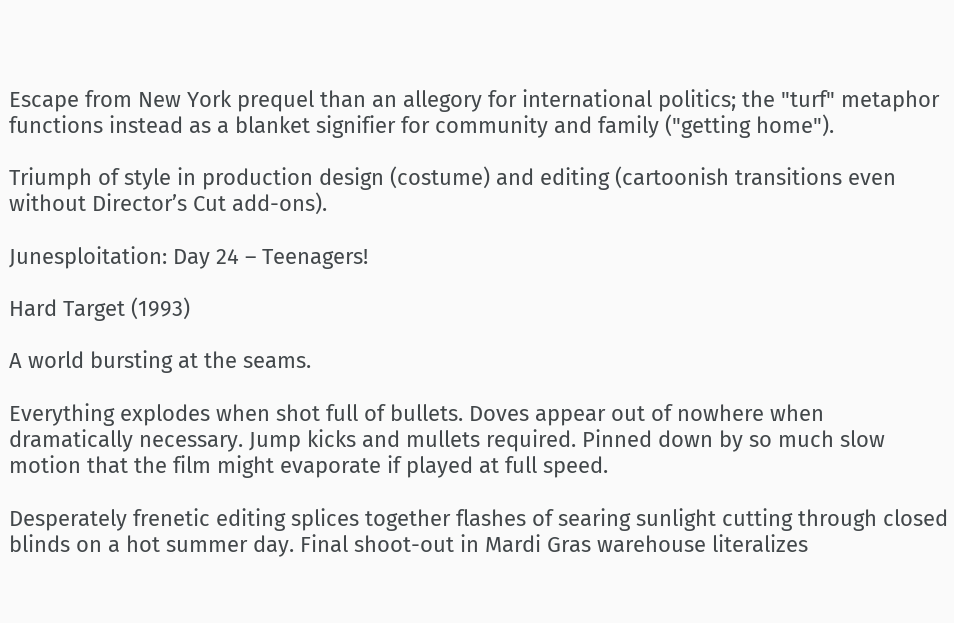Escape from New York prequel than an allegory for international politics; the "turf" metaphor functions instead as a blanket signifier for community and family ("getting home").

Triumph of style in production design (costume) and editing (cartoonish transitions even without Director’s Cut add-ons).

Junesploitation: Day 24 – Teenagers!

Hard Target (1993)

A world bursting at the seams.

Everything explodes when shot full of bullets. Doves appear out of nowhere when dramatically necessary. Jump kicks and mullets required. Pinned down by so much slow motion that the film might evaporate if played at full speed.

Desperately frenetic editing splices together flashes of searing sunlight cutting through closed blinds on a hot summer day. Final shoot-out in Mardi Gras warehouse literalizes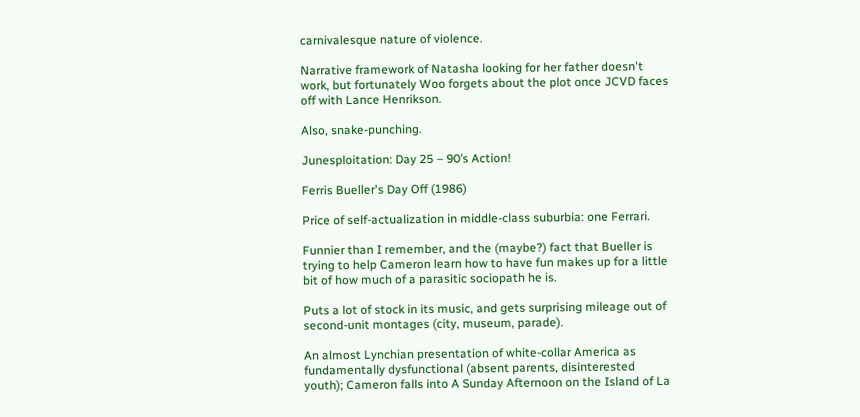carnivalesque nature of violence.

Narrative framework of Natasha looking for her father doesn't work, but fortunately Woo forgets about the plot once JCVD faces off with Lance Henrikson.

Also, snake-punching.

Junesploitation: Day 25 – 90’s Action!

Ferris Bueller's Day Off (1986)

Price of self-actualization in middle-class suburbia: one Ferrari.

Funnier than I remember, and the (maybe?) fact that Bueller is trying to help Cameron learn how to have fun makes up for a little bit of how much of a parasitic sociopath he is.

Puts a lot of stock in its music, and gets surprising mileage out of second-unit montages (city, museum, parade).

An almost Lynchian presentation of white-collar America as fundamentally dysfunctional (absent parents, disinterested youth); Cameron falls into A Sunday Afternoon on the Island of La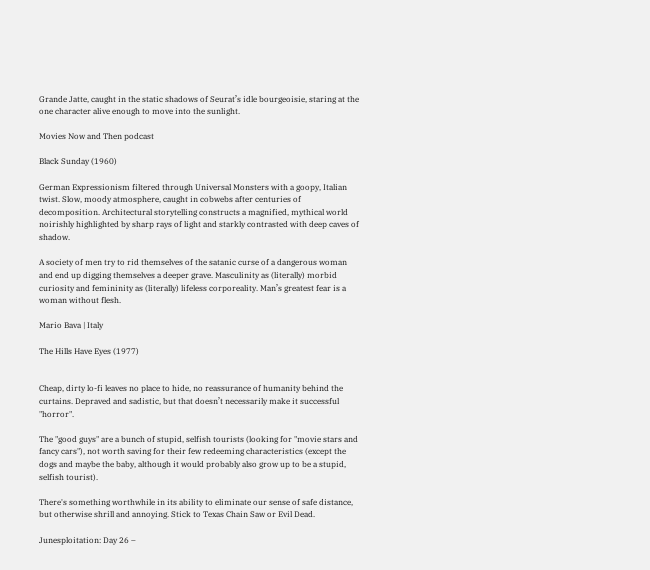Grande Jatte, caught in the static shadows of Seurat’s idle bourgeoisie, staring at the one character alive enough to move into the sunlight.

Movies Now and Then podcast

Black Sunday (1960)

German Expressionism filtered through Universal Monsters with a goopy, Italian twist. Slow, moody atmosphere, caught in cobwebs after centuries of decomposition. Architectural storytelling constructs a magnified, mythical world noirishly highlighted by sharp rays of light and starkly contrasted with deep caves of shadow.

A society of men try to rid themselves of the satanic curse of a dangerous woman and end up digging themselves a deeper grave. Masculinity as (literally) morbid curiosity and femininity as (literally) lifeless corporeality. Man’s greatest fear is a woman without flesh.

Mario Bava | Italy

The Hills Have Eyes (1977)


Cheap, dirty lo-fi leaves no place to hide, no reassurance of humanity behind the curtains. Depraved and sadistic, but that doesn’t necessarily make it successful "horror".

The "good guys" are a bunch of stupid, selfish tourists (looking for "movie stars and fancy cars"), not worth saving for their few redeeming characteristics (except the dogs and maybe the baby, although it would probably also grow up to be a stupid, selfish tourist).

There's something worthwhile in its ability to eliminate our sense of safe distance, but otherwise shrill and annoying. Stick to Texas Chain Saw or Evil Dead.

Junesploitation: Day 26 –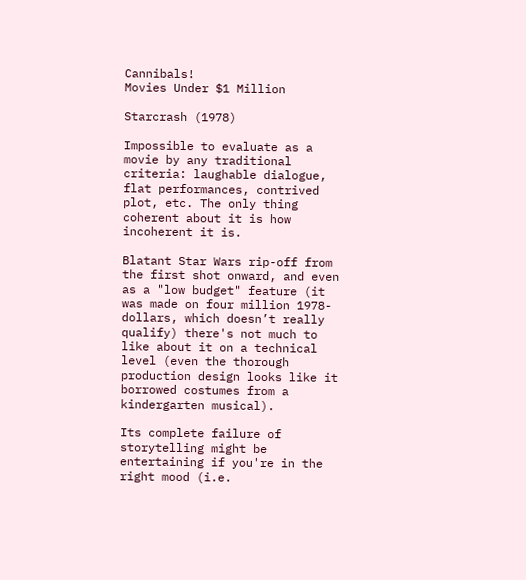Cannibals!
Movies Under $1 Million

Starcrash (1978)

Impossible to evaluate as a movie by any traditional criteria: laughable dialogue, flat performances, contrived plot, etc. The only thing coherent about it is how incoherent it is.

Blatant Star Wars rip-off from the first shot onward, and even as a "low budget" feature (it was made on four million 1978-dollars, which doesn’t really qualify) there's not much to like about it on a technical level (even the thorough production design looks like it borrowed costumes from a kindergarten musical).

Its complete failure of storytelling might be entertaining if you're in the right mood (i.e.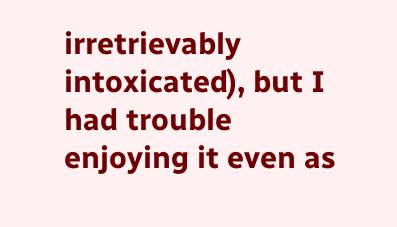irretrievably intoxicated), but I had trouble enjoying it even as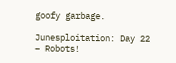goofy garbage.

Junesploitation: Day 22 – Robots!